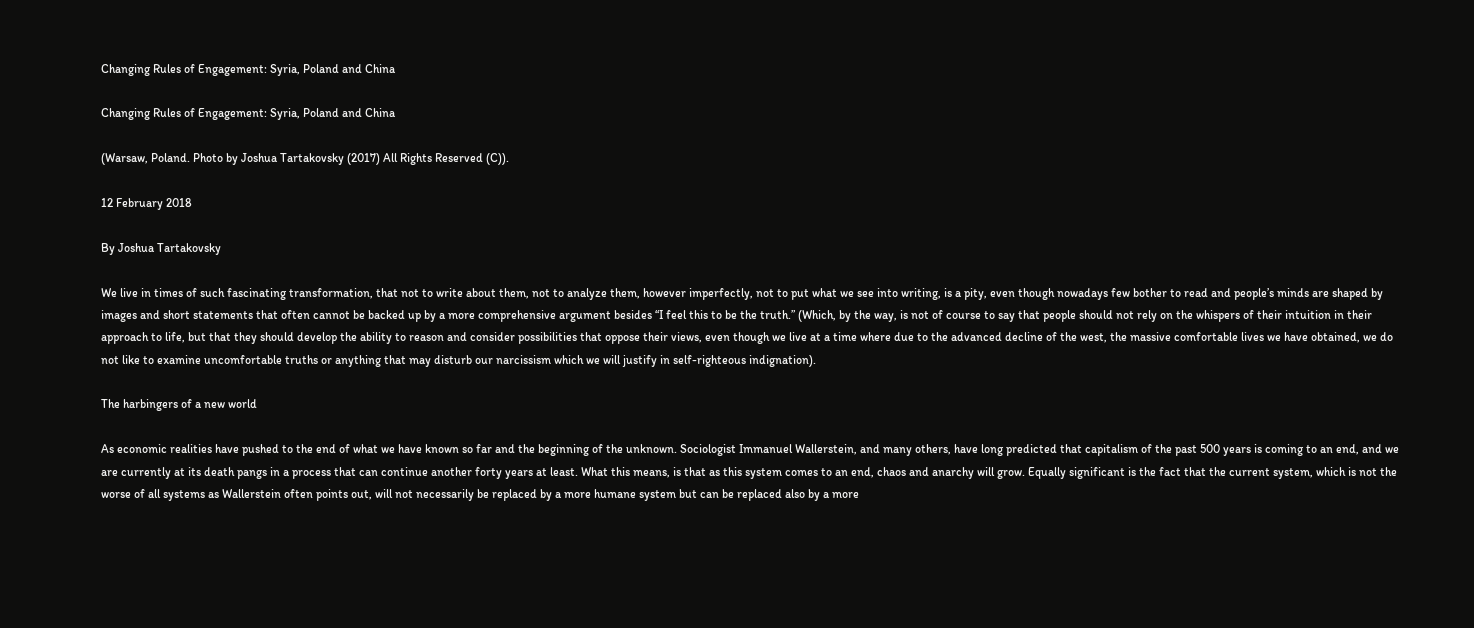Changing Rules of Engagement: Syria, Poland and China

Changing Rules of Engagement: Syria, Poland and China

(Warsaw, Poland. Photo by Joshua Tartakovsky (2017) All Rights Reserved (C)).

12 February 2018

By Joshua Tartakovsky

We live in times of such fascinating transformation, that not to write about them, not to analyze them, however imperfectly, not to put what we see into writing, is a pity, even though nowadays few bother to read and people’s minds are shaped by images and short statements that often cannot be backed up by a more comprehensive argument besides “I feel this to be the truth.” (Which, by the way, is not of course to say that people should not rely on the whispers of their intuition in their approach to life, but that they should develop the ability to reason and consider possibilities that oppose their views, even though we live at a time where due to the advanced decline of the west, the massive comfortable lives we have obtained, we do not like to examine uncomfortable truths or anything that may disturb our narcissism which we will justify in self-righteous indignation).

The harbingers of a new world

As economic realities have pushed to the end of what we have known so far and the beginning of the unknown. Sociologist Immanuel Wallerstein, and many others, have long predicted that capitalism of the past 500 years is coming to an end, and we are currently at its death pangs in a process that can continue another forty years at least. What this means, is that as this system comes to an end, chaos and anarchy will grow. Equally significant is the fact that the current system, which is not the worse of all systems as Wallerstein often points out, will not necessarily be replaced by a more humane system but can be replaced also by a more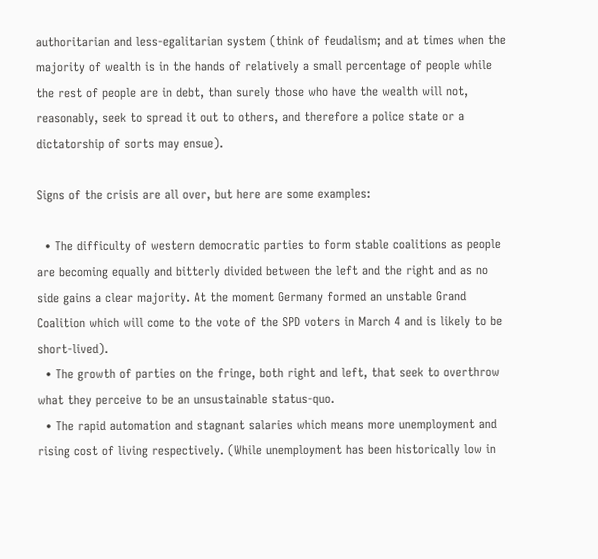authoritarian and less-egalitarian system (think of feudalism; and at times when the majority of wealth is in the hands of relatively a small percentage of people while the rest of people are in debt, than surely those who have the wealth will not, reasonably, seek to spread it out to others, and therefore a police state or a dictatorship of sorts may ensue).

Signs of the crisis are all over, but here are some examples:

  • The difficulty of western democratic parties to form stable coalitions as people are becoming equally and bitterly divided between the left and the right and as no side gains a clear majority. At the moment Germany formed an unstable Grand Coalition which will come to the vote of the SPD voters in March 4 and is likely to be short-lived).
  • The growth of parties on the fringe, both right and left, that seek to overthrow what they perceive to be an unsustainable status-quo.
  • The rapid automation and stagnant salaries which means more unemployment and rising cost of living respectively. (While unemployment has been historically low in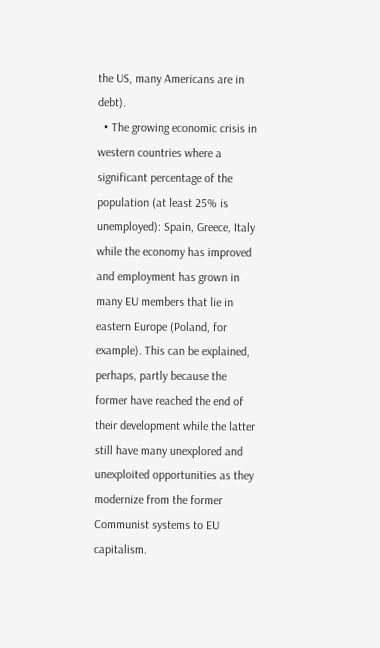the US, many Americans are in debt).
  • The growing economic crisis in western countries where a significant percentage of the population (at least 25% is unemployed): Spain, Greece, Italy while the economy has improved and employment has grown in many EU members that lie in eastern Europe (Poland, for example). This can be explained, perhaps, partly because the former have reached the end of their development while the latter still have many unexplored and unexploited opportunities as they modernize from the former Communist systems to EU capitalism.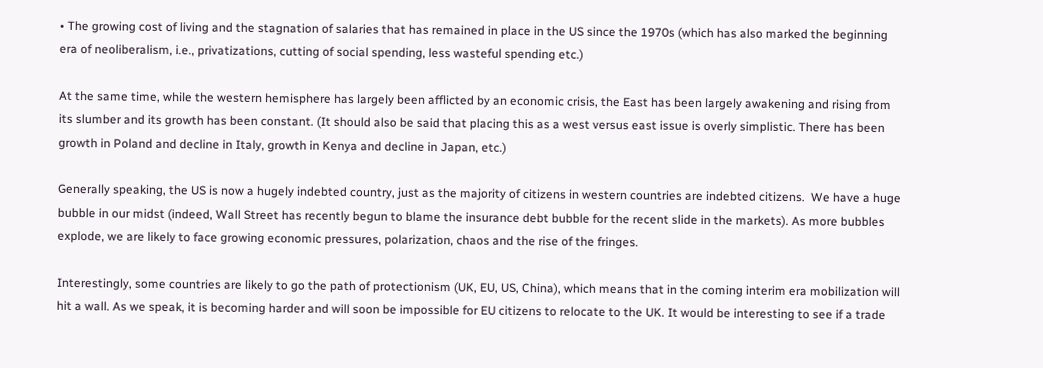• The growing cost of living and the stagnation of salaries that has remained in place in the US since the 1970s (which has also marked the beginning era of neoliberalism, i.e., privatizations, cutting of social spending, less wasteful spending etc.)

At the same time, while the western hemisphere has largely been afflicted by an economic crisis, the East has been largely awakening and rising from its slumber and its growth has been constant. (It should also be said that placing this as a west versus east issue is overly simplistic. There has been growth in Poland and decline in Italy, growth in Kenya and decline in Japan, etc.)

Generally speaking, the US is now a hugely indebted country, just as the majority of citizens in western countries are indebted citizens.  We have a huge bubble in our midst (indeed, Wall Street has recently begun to blame the insurance debt bubble for the recent slide in the markets). As more bubbles explode, we are likely to face growing economic pressures, polarization, chaos and the rise of the fringes.

Interestingly, some countries are likely to go the path of protectionism (UK, EU, US, China), which means that in the coming interim era mobilization will hit a wall. As we speak, it is becoming harder and will soon be impossible for EU citizens to relocate to the UK. It would be interesting to see if a trade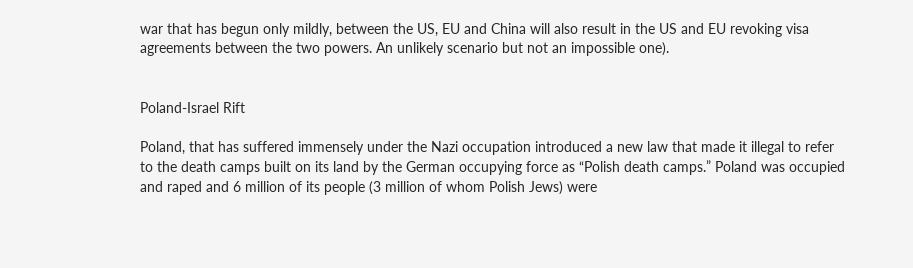war that has begun only mildly, between the US, EU and China will also result in the US and EU revoking visa agreements between the two powers. An unlikely scenario but not an impossible one).


Poland-Israel Rift

Poland, that has suffered immensely under the Nazi occupation introduced a new law that made it illegal to refer to the death camps built on its land by the German occupying force as “Polish death camps.” Poland was occupied and raped and 6 million of its people (3 million of whom Polish Jews) were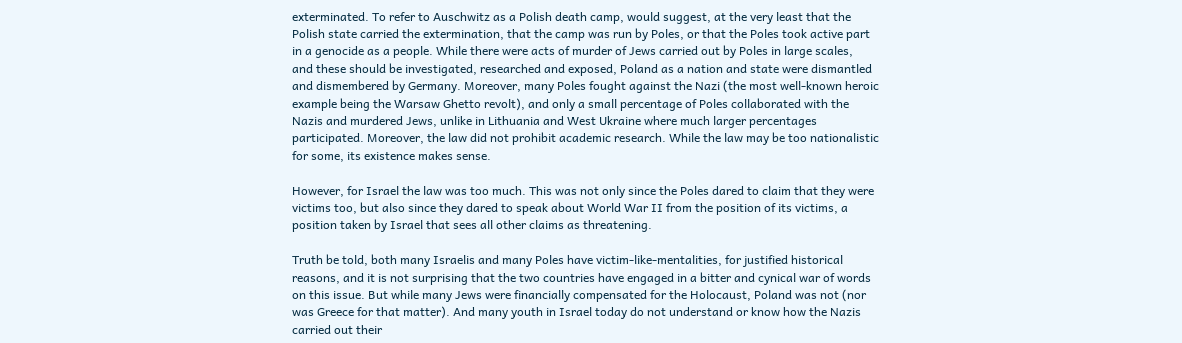exterminated. To refer to Auschwitz as a Polish death camp, would suggest, at the very least that the Polish state carried the extermination, that the camp was run by Poles, or that the Poles took active part in a genocide as a people. While there were acts of murder of Jews carried out by Poles in large scales,  and these should be investigated, researched and exposed, Poland as a nation and state were dismantled and dismembered by Germany. Moreover, many Poles fought against the Nazi (the most well-known heroic example being the Warsaw Ghetto revolt), and only a small percentage of Poles collaborated with the Nazis and murdered Jews, unlike in Lithuania and West Ukraine where much larger percentages participated. Moreover, the law did not prohibit academic research. While the law may be too nationalistic for some, its existence makes sense.

However, for Israel the law was too much. This was not only since the Poles dared to claim that they were victims too, but also since they dared to speak about World War II from the position of its victims, a position taken by Israel that sees all other claims as threatening.

Truth be told, both many Israelis and many Poles have victim-like-mentalities, for justified historical reasons, and it is not surprising that the two countries have engaged in a bitter and cynical war of words on this issue. But while many Jews were financially compensated for the Holocaust, Poland was not (nor was Greece for that matter). And many youth in Israel today do not understand or know how the Nazis carried out their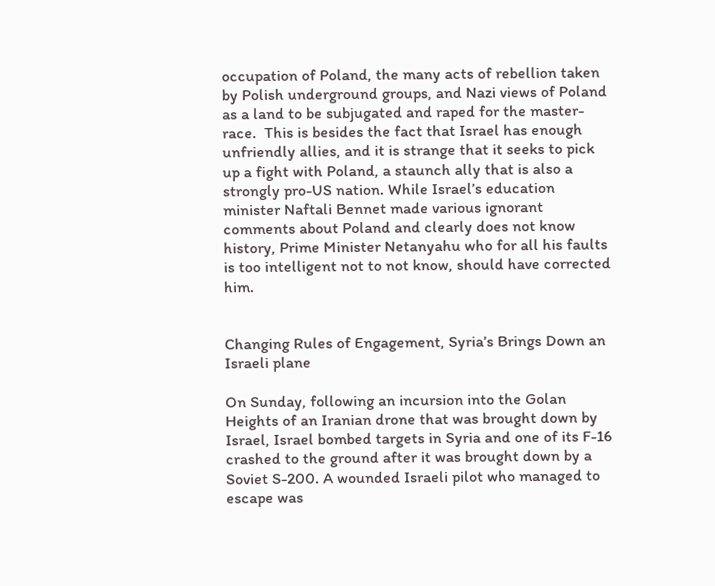occupation of Poland, the many acts of rebellion taken by Polish underground groups, and Nazi views of Poland as a land to be subjugated and raped for the master-race.  This is besides the fact that Israel has enough unfriendly allies, and it is strange that it seeks to pick up a fight with Poland, a staunch ally that is also a strongly pro-US nation. While Israel’s education minister Naftali Bennet made various ignorant comments about Poland and clearly does not know history, Prime Minister Netanyahu who for all his faults is too intelligent not to not know, should have corrected him.


Changing Rules of Engagement, Syria’s Brings Down an Israeli plane

On Sunday, following an incursion into the Golan Heights of an Iranian drone that was brought down by Israel, Israel bombed targets in Syria and one of its F-16 crashed to the ground after it was brought down by a Soviet S-200. A wounded Israeli pilot who managed to escape was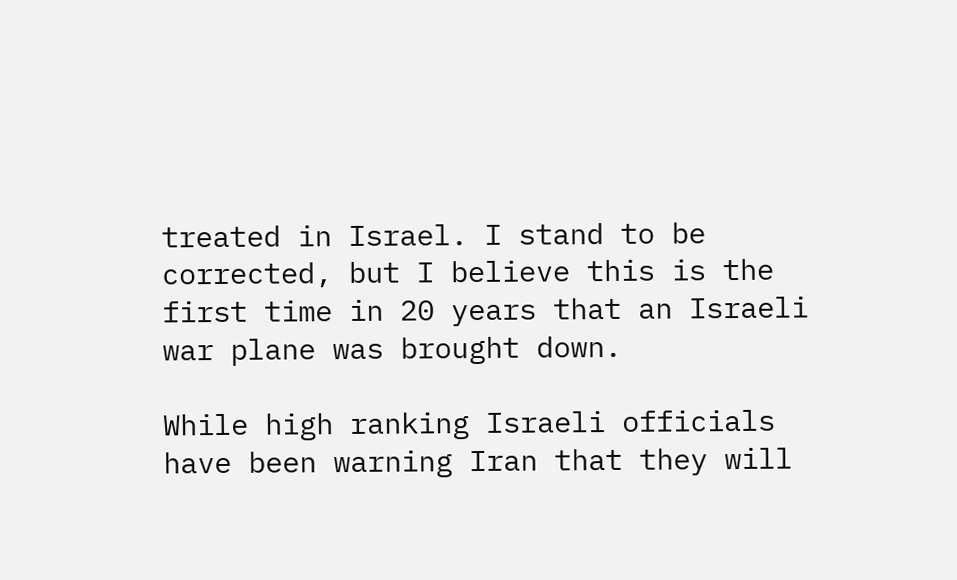treated in Israel. I stand to be corrected, but I believe this is the first time in 20 years that an Israeli war plane was brought down.

While high ranking Israeli officials have been warning Iran that they will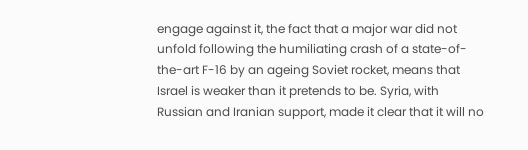engage against it, the fact that a major war did not unfold following the humiliating crash of a state-of-the-art F-16 by an ageing Soviet rocket, means that Israel is weaker than it pretends to be. Syria, with Russian and Iranian support, made it clear that it will no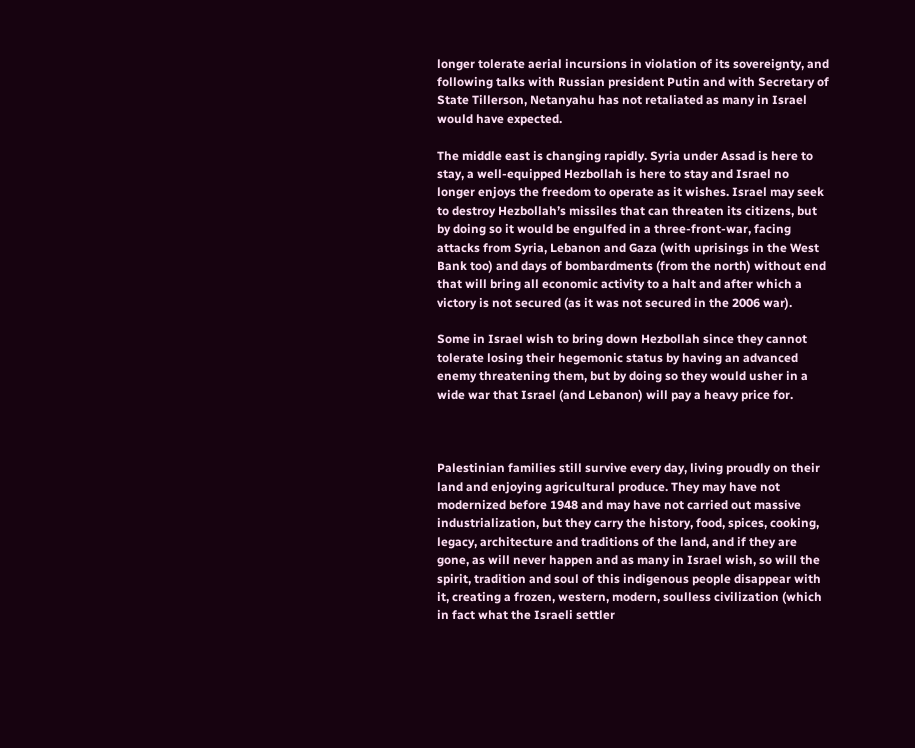longer tolerate aerial incursions in violation of its sovereignty, and following talks with Russian president Putin and with Secretary of State Tillerson, Netanyahu has not retaliated as many in Israel would have expected.

The middle east is changing rapidly. Syria under Assad is here to stay, a well-equipped Hezbollah is here to stay and Israel no longer enjoys the freedom to operate as it wishes. Israel may seek to destroy Hezbollah’s missiles that can threaten its citizens, but by doing so it would be engulfed in a three-front-war, facing attacks from Syria, Lebanon and Gaza (with uprisings in the West Bank too) and days of bombardments (from the north) without end that will bring all economic activity to a halt and after which a victory is not secured (as it was not secured in the 2006 war).

Some in Israel wish to bring down Hezbollah since they cannot tolerate losing their hegemonic status by having an advanced enemy threatening them, but by doing so they would usher in a wide war that Israel (and Lebanon) will pay a heavy price for.



Palestinian families still survive every day, living proudly on their land and enjoying agricultural produce. They may have not modernized before 1948 and may have not carried out massive industrialization, but they carry the history, food, spices, cooking, legacy, architecture and traditions of the land, and if they are gone, as will never happen and as many in Israel wish, so will the spirit, tradition and soul of this indigenous people disappear with it, creating a frozen, western, modern, soulless civilization (which in fact what the Israeli settler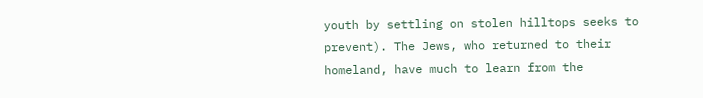youth by settling on stolen hilltops seeks to prevent). The Jews, who returned to their homeland, have much to learn from the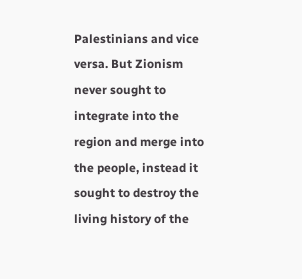Palestinians and vice versa. But Zionism never sought to integrate into the region and merge into the people, instead it sought to destroy the living history of the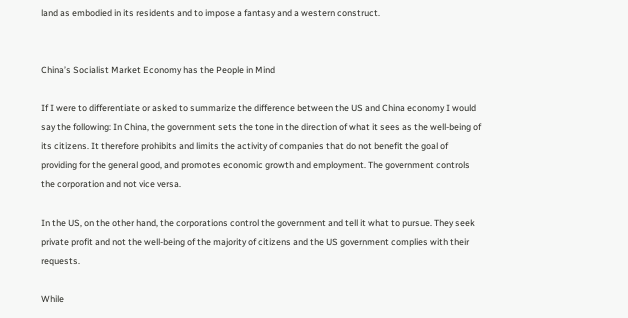land as embodied in its residents and to impose a fantasy and a western construct.


China’s Socialist Market Economy has the People in Mind

If I were to differentiate or asked to summarize the difference between the US and China economy I would say the following: In China, the government sets the tone in the direction of what it sees as the well-being of its citizens. It therefore prohibits and limits the activity of companies that do not benefit the goal of providing for the general good, and promotes economic growth and employment. The government controls the corporation and not vice versa.

In the US, on the other hand, the corporations control the government and tell it what to pursue. They seek private profit and not the well-being of the majority of citizens and the US government complies with their requests.

While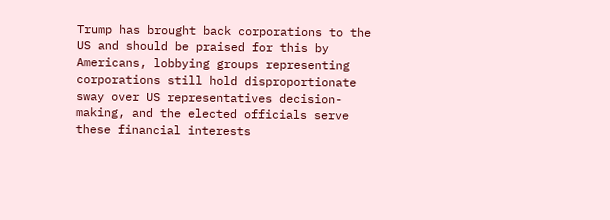Trump has brought back corporations to the US and should be praised for this by Americans, lobbying groups representing corporations still hold disproportionate sway over US representatives decision-making, and the elected officials serve these financial interests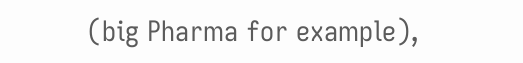(big Pharma for example),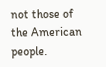not those of the American people.